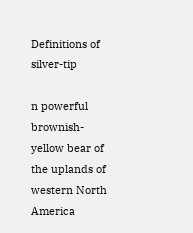Definitions of silver-tip

n powerful brownish-yellow bear of the uplands of western North America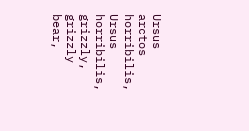Ursus arctos horribilis, Ursus horribilis, grizzly, grizzly bear,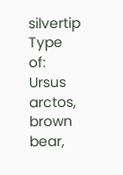silvertip
Type of:
Ursus arctos, brown bear,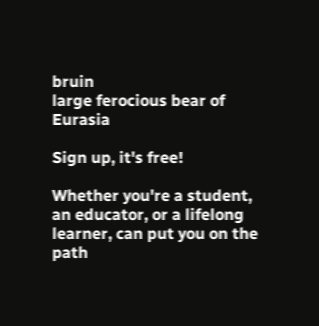bruin
large ferocious bear of Eurasia

Sign up, it's free!

Whether you're a student, an educator, or a lifelong learner, can put you on the path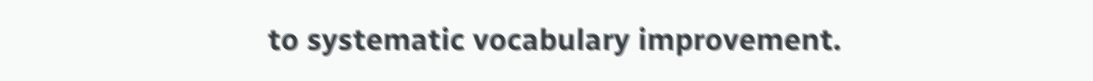to systematic vocabulary improvement.